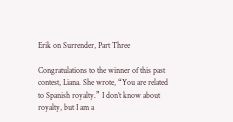Erik on Surrender, Part Three

Congratulations to the winner of this past contest, Liana. She wrote, “You are related to Spanish royalty.” I don’t know about royalty, but I am a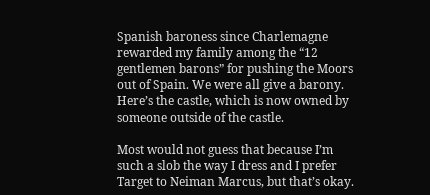Spanish baroness since Charlemagne rewarded my family among the “12 gentlemen barons” for pushing the Moors out of Spain. We were all give a barony. Here’s the castle, which is now owned by someone outside of the castle.

Most would not guess that because I’m such a slob the way I dress and I prefer Target to Neiman Marcus, but that’s okay.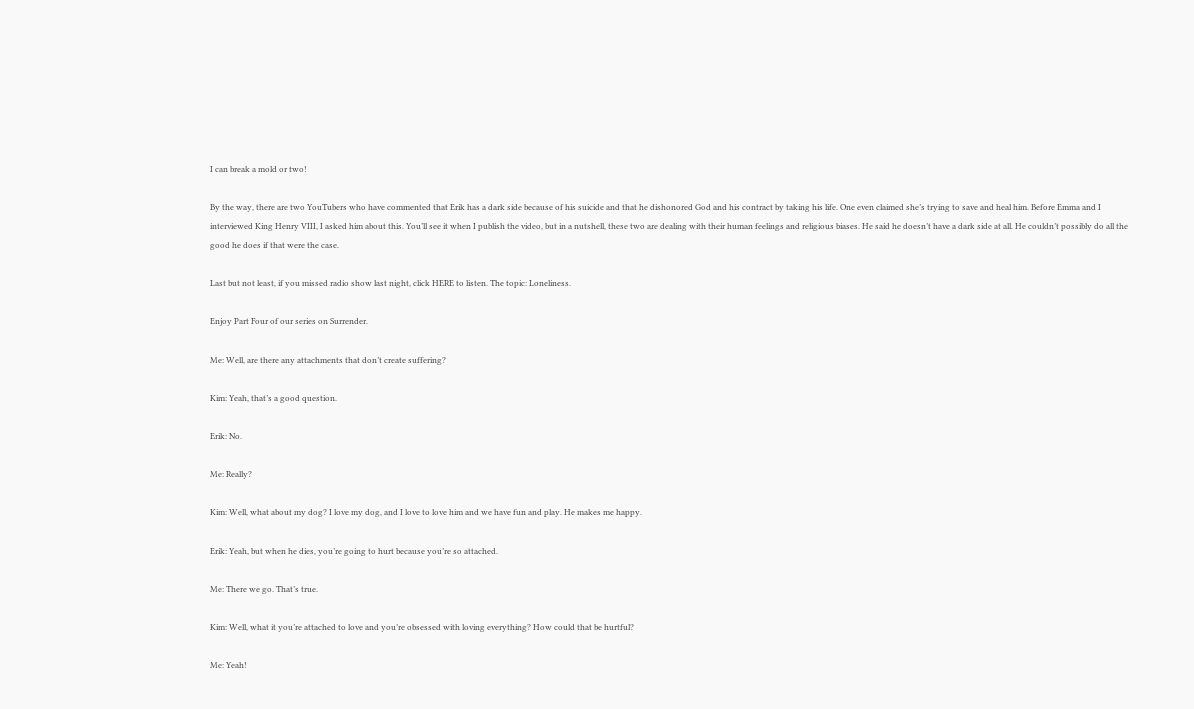I can break a mold or two!

By the way, there are two YouTubers who have commented that Erik has a dark side because of his suicide and that he dishonored God and his contract by taking his life. One even claimed she’s trying to save and heal him. Before Emma and I interviewed King Henry VIII, I asked him about this. You’ll see it when I publish the video, but in a nutshell, these two are dealing with their human feelings and religious biases. He said he doesn’t have a dark side at all. He couldn’t possibly do all the good he does if that were the case.

Last but not least, if you missed radio show last night, click HERE to listen. The topic: Loneliness.

Enjoy Part Four of our series on Surrender.

Me: Well, are there any attachments that don’t create suffering?

Kim: Yeah, that’s a good question.

Erik: No.

Me: Really?

Kim: Well, what about my dog? I love my dog, and I love to love him and we have fun and play. He makes me happy.

Erik: Yeah, but when he dies, you’re going to hurt because you’re so attached.

Me: There we go. That’s true.

Kim: Well, what it you’re attached to love and you’re obsessed with loving everything? How could that be hurtful?

Me: Yeah!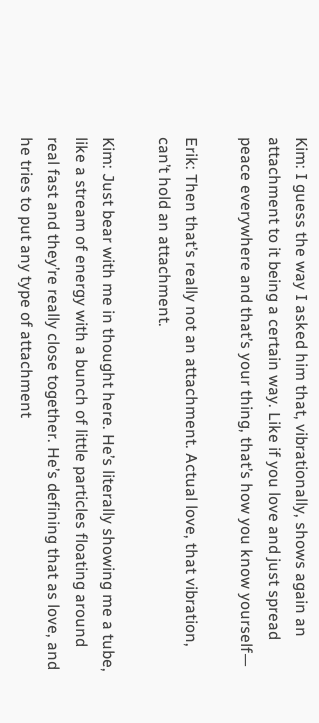Kim: I guess the way I asked him that, vibrationally, shows again an attachment to it being a certain way. Like if you love and just spread peace everywhere and that’s your thing, that’s how you know yourself—

Erik: Then that’s really not an attachment. Actual love, that vibration, can’t hold an attachment.

Kim: Just bear with me in thought here. He’s literally showing me a tube, like a stream of energy with a bunch of little particles floating around real fast and they’re really close together. He’s defining that as love, and he tries to put any type of attachment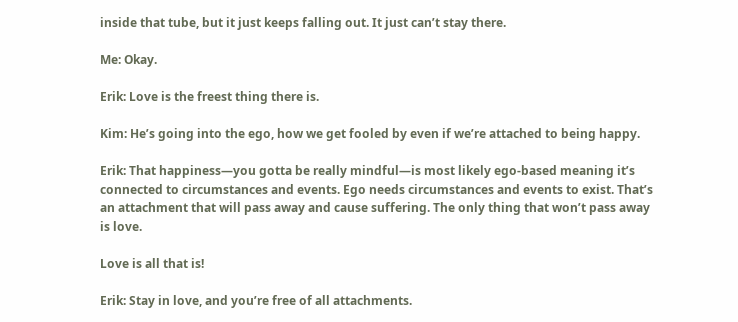inside that tube, but it just keeps falling out. It just can’t stay there.

Me: Okay.

Erik: Love is the freest thing there is.

Kim: He’s going into the ego, how we get fooled by even if we’re attached to being happy.

Erik: That happiness—you gotta be really mindful—is most likely ego-based meaning it’s connected to circumstances and events. Ego needs circumstances and events to exist. That’s an attachment that will pass away and cause suffering. The only thing that won’t pass away is love.

Love is all that is!

Erik: Stay in love, and you’re free of all attachments.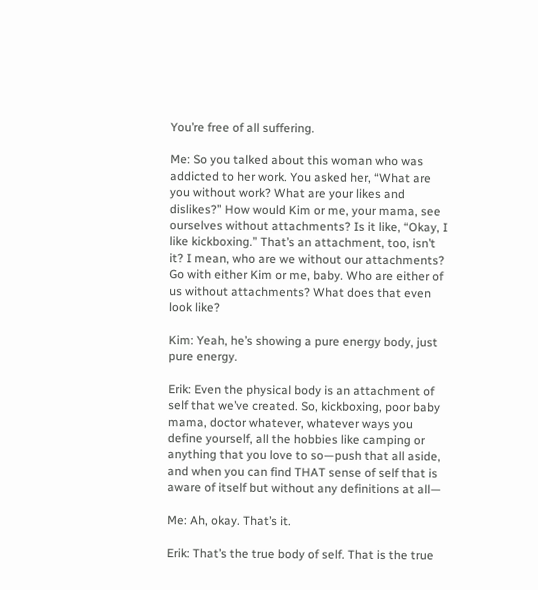You’re free of all suffering.

Me: So you talked about this woman who was addicted to her work. You asked her, “What are you without work? What are your likes and dislikes?” How would Kim or me, your mama, see ourselves without attachments? Is it like, “Okay, I like kickboxing.” That’s an attachment, too, isn’t it? I mean, who are we without our attachments? Go with either Kim or me, baby. Who are either of us without attachments? What does that even look like?

Kim: Yeah, he’s showing a pure energy body, just pure energy.

Erik: Even the physical body is an attachment of self that we’ve created. So, kickboxing, poor baby mama, doctor whatever, whatever ways you define yourself, all the hobbies like camping or anything that you love to so—push that all aside, and when you can find THAT sense of self that is aware of itself but without any definitions at all—

Me: Ah, okay. That’s it.

Erik: That’s the true body of self. That is the true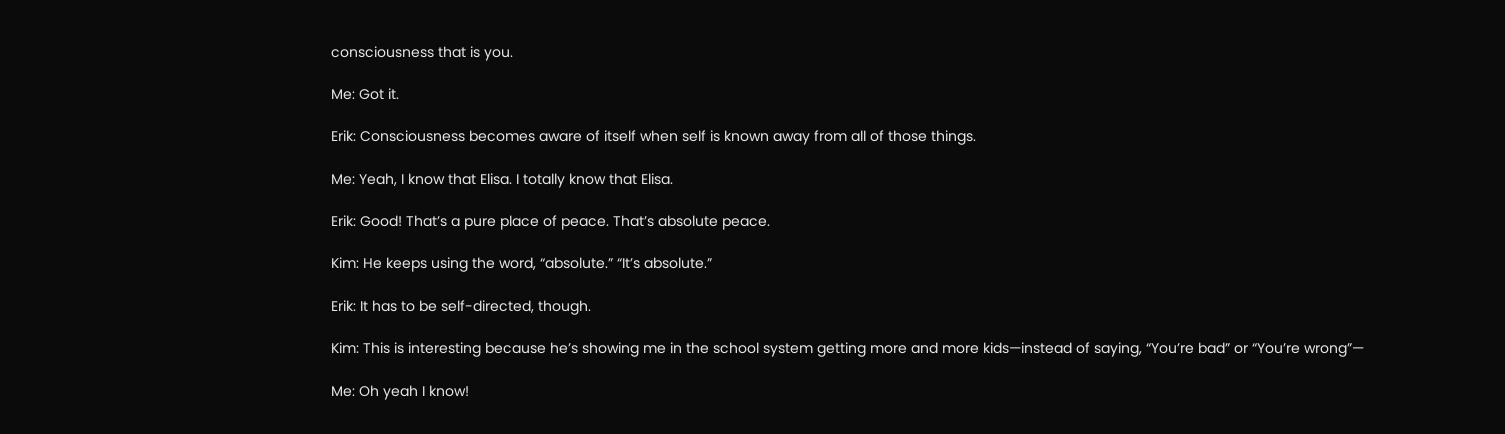consciousness that is you.

Me: Got it.

Erik: Consciousness becomes aware of itself when self is known away from all of those things.

Me: Yeah, I know that Elisa. I totally know that Elisa.

Erik: Good! That’s a pure place of peace. That’s absolute peace.

Kim: He keeps using the word, “absolute.” “It’s absolute.”

Erik: It has to be self-directed, though.

Kim: This is interesting because he’s showing me in the school system getting more and more kids—instead of saying, “You’re bad” or “You’re wrong”—

Me: Oh yeah I know!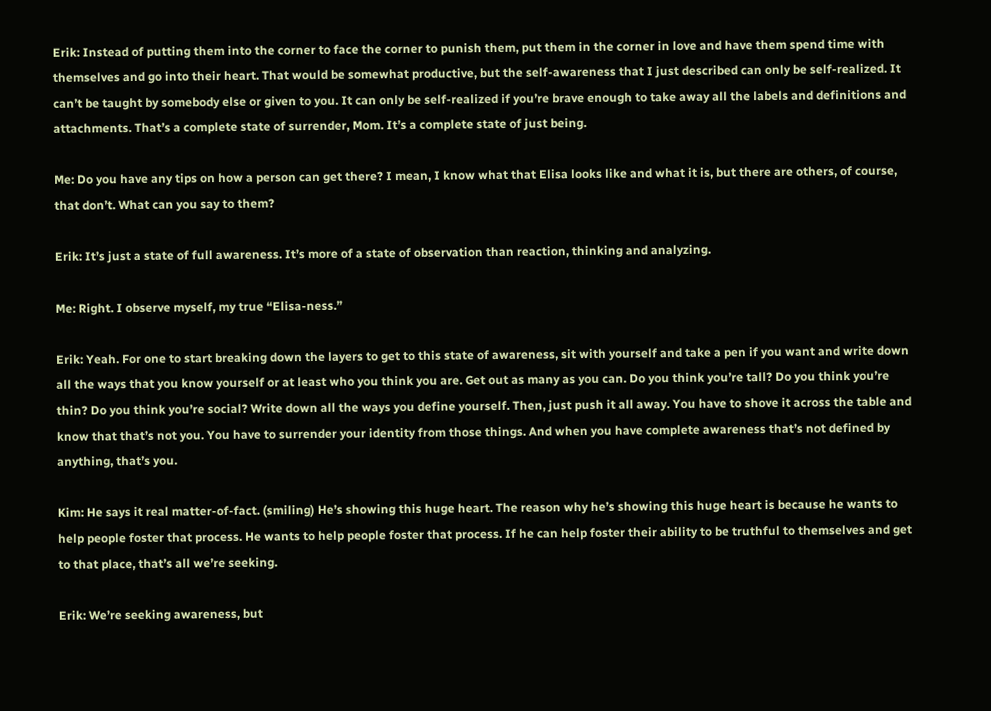Erik: Instead of putting them into the corner to face the corner to punish them, put them in the corner in love and have them spend time with themselves and go into their heart. That would be somewhat productive, but the self-awareness that I just described can only be self-realized. It can’t be taught by somebody else or given to you. It can only be self-realized if you’re brave enough to take away all the labels and definitions and attachments. That’s a complete state of surrender, Mom. It’s a complete state of just being.

Me: Do you have any tips on how a person can get there? I mean, I know what that Elisa looks like and what it is, but there are others, of course, that don’t. What can you say to them?

Erik: It’s just a state of full awareness. It’s more of a state of observation than reaction, thinking and analyzing.

Me: Right. I observe myself, my true “Elisa-ness.”

Erik: Yeah. For one to start breaking down the layers to get to this state of awareness, sit with yourself and take a pen if you want and write down all the ways that you know yourself or at least who you think you are. Get out as many as you can. Do you think you’re tall? Do you think you’re thin? Do you think you’re social? Write down all the ways you define yourself. Then, just push it all away. You have to shove it across the table and know that that’s not you. You have to surrender your identity from those things. And when you have complete awareness that’s not defined by anything, that’s you.

Kim: He says it real matter-of-fact. (smiling) He’s showing this huge heart. The reason why he’s showing this huge heart is because he wants to help people foster that process. He wants to help people foster that process. If he can help foster their ability to be truthful to themselves and get to that place, that’s all we’re seeking.

Erik: We’re seeking awareness, but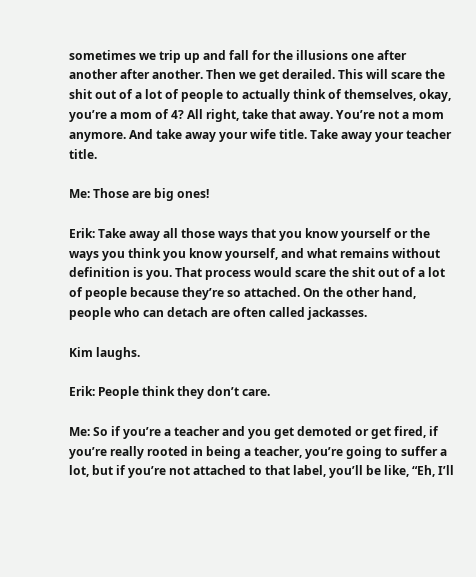sometimes we trip up and fall for the illusions one after another after another. Then we get derailed. This will scare the shit out of a lot of people to actually think of themselves, okay, you’re a mom of 4? All right, take that away. You’re not a mom anymore. And take away your wife title. Take away your teacher title.

Me: Those are big ones!

Erik: Take away all those ways that you know yourself or the ways you think you know yourself, and what remains without definition is you. That process would scare the shit out of a lot of people because they’re so attached. On the other hand, people who can detach are often called jackasses.

Kim laughs.

Erik: People think they don’t care.

Me: So if you’re a teacher and you get demoted or get fired, if you’re really rooted in being a teacher, you’re going to suffer a lot, but if you’re not attached to that label, you’ll be like, “Eh, I’ll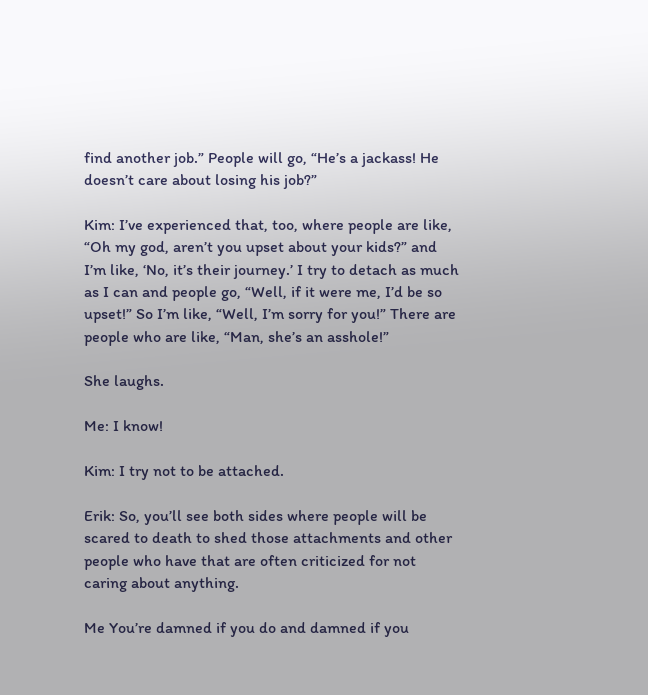find another job.” People will go, “He’s a jackass! He doesn’t care about losing his job?”

Kim: I’ve experienced that, too, where people are like, “Oh my god, aren’t you upset about your kids?” and I’m like, ‘No, it’s their journey.’ I try to detach as much as I can and people go, “Well, if it were me, I’d be so upset!” So I’m like, “Well, I’m sorry for you!” There are people who are like, “Man, she’s an asshole!”

She laughs.

Me: I know!

Kim: I try not to be attached.

Erik: So, you’ll see both sides where people will be scared to death to shed those attachments and other people who have that are often criticized for not caring about anything.

Me You’re damned if you do and damned if you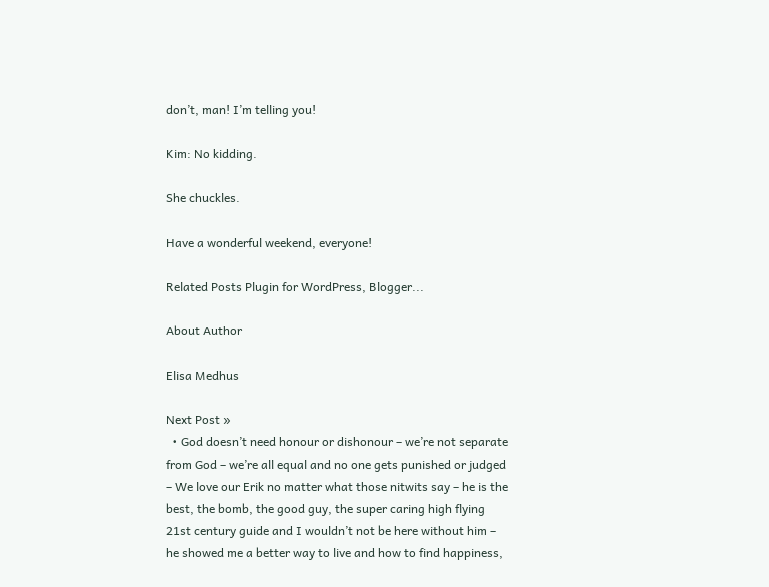don’t, man! I’m telling you!

Kim: No kidding.

She chuckles.

Have a wonderful weekend, everyone!

Related Posts Plugin for WordPress, Blogger...

About Author

Elisa Medhus

Next Post »
  • God doesn’t need honour or dishonour – we’re not separate from God – we’re all equal and no one gets punished or judged – We love our Erik no matter what those nitwits say – he is the best, the bomb, the good guy, the super caring high flying 21st century guide and I wouldn’t not be here without him – he showed me a better way to live and how to find happiness,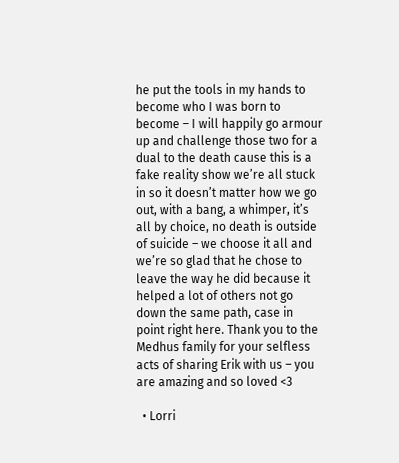he put the tools in my hands to become who I was born to become – I will happily go armour up and challenge those two for a dual to the death cause this is a fake reality show we’re all stuck in so it doesn’t matter how we go out, with a bang, a whimper, it’s all by choice, no death is outside of suicide – we choose it all and we’re so glad that he chose to leave the way he did because it helped a lot of others not go down the same path, case in point right here. Thank you to the Medhus family for your selfless acts of sharing Erik with us – you are amazing and so loved <3

  • Lorri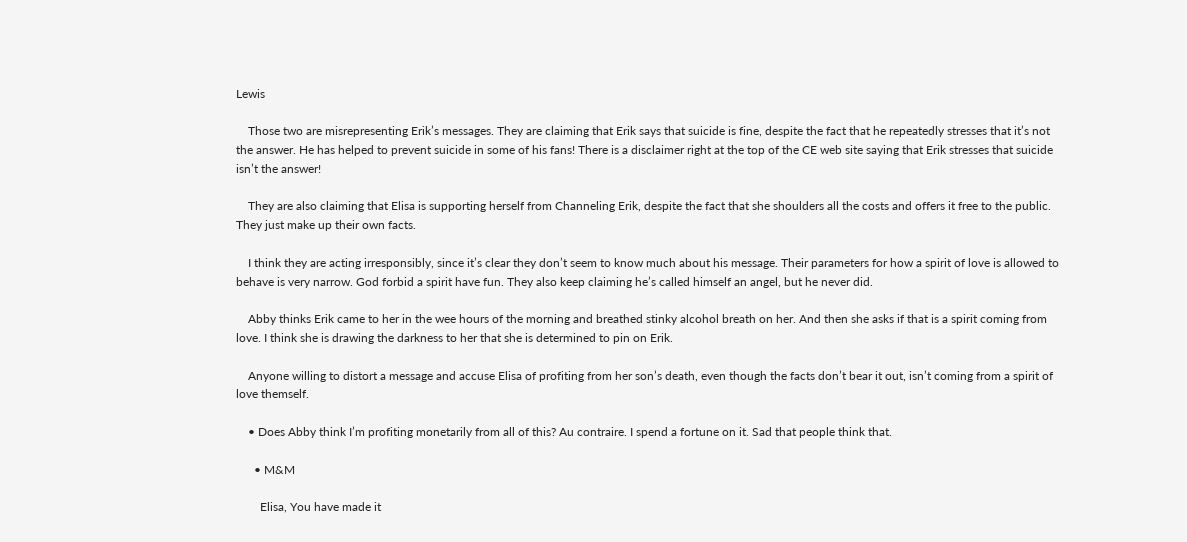Lewis

    Those two are misrepresenting Erik’s messages. They are claiming that Erik says that suicide is fine, despite the fact that he repeatedly stresses that it’s not the answer. He has helped to prevent suicide in some of his fans! There is a disclaimer right at the top of the CE web site saying that Erik stresses that suicide isn’t the answer!

    They are also claiming that Elisa is supporting herself from Channeling Erik, despite the fact that she shoulders all the costs and offers it free to the public. They just make up their own facts.

    I think they are acting irresponsibly, since it’s clear they don’t seem to know much about his message. Their parameters for how a spirit of love is allowed to behave is very narrow. God forbid a spirit have fun. They also keep claiming he’s called himself an angel, but he never did.

    Abby thinks Erik came to her in the wee hours of the morning and breathed stinky alcohol breath on her. And then she asks if that is a spirit coming from love. I think she is drawing the darkness to her that she is determined to pin on Erik.

    Anyone willing to distort a message and accuse Elisa of profiting from her son’s death, even though the facts don’t bear it out, isn’t coming from a spirit of love themself.

    • Does Abby think I’m profiting monetarily from all of this? Au contraire. I spend a fortune on it. Sad that people think that.

      • M&M

        Elisa, You have made it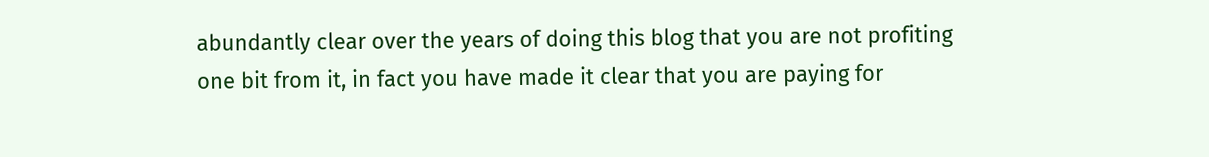abundantly clear over the years of doing this blog that you are not profiting one bit from it, in fact you have made it clear that you are paying for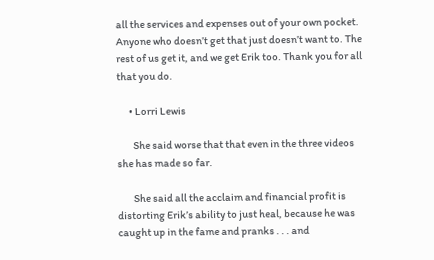all the services and expenses out of your own pocket. Anyone who doesn’t get that just doesn’t want to. The rest of us get it, and we get Erik too. Thank you for all that you do.

      • Lorri Lewis

        She said worse that that even in the three videos she has made so far.

        She said all the acclaim and financial profit is distorting Erik’s ability to just heal, because he was caught up in the fame and pranks . . . and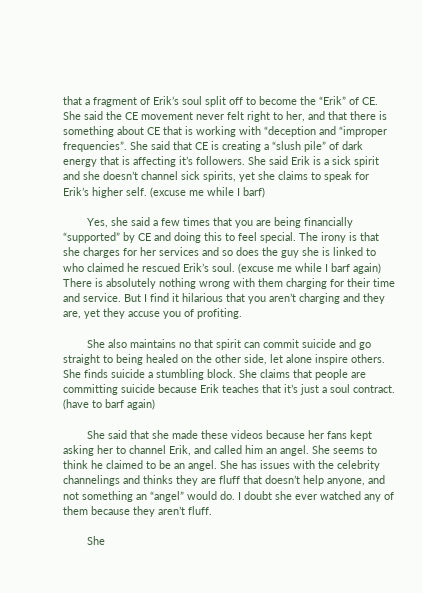that a fragment of Erik’s soul split off to become the “Erik” of CE. She said the CE movement never felt right to her, and that there is something about CE that is working with “deception and “improper frequencies”. She said that CE is creating a “slush pile” of dark energy that is affecting it’s followers. She said Erik is a sick spirit and she doesn’t channel sick spirits, yet she claims to speak for Erik’s higher self. (excuse me while I barf)

        Yes, she said a few times that you are being financially “supported” by CE and doing this to feel special. The irony is that she charges for her services and so does the guy she is linked to who claimed he rescued Erik’s soul. (excuse me while I barf again) There is absolutely nothing wrong with them charging for their time and service. But I find it hilarious that you aren’t charging and they are, yet they accuse you of profiting.

        She also maintains no that spirit can commit suicide and go straight to being healed on the other side, let alone inspire others. She finds suicide a stumbling block. She claims that people are committing suicide because Erik teaches that it’s just a soul contract. (have to barf again)

        She said that she made these videos because her fans kept asking her to channel Erik, and called him an angel. She seems to think he claimed to be an angel. She has issues with the celebrity channelings and thinks they are fluff that doesn’t help anyone, and not something an “angel” would do. I doubt she ever watched any of them because they aren’t fluff.

        She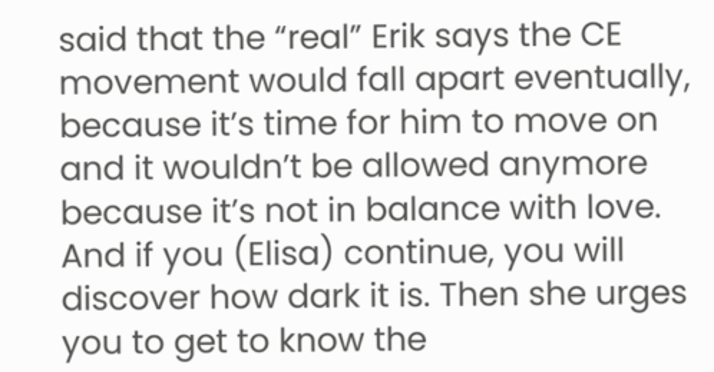said that the “real” Erik says the CE movement would fall apart eventually, because it’s time for him to move on and it wouldn’t be allowed anymore because it’s not in balance with love. And if you (Elisa) continue, you will discover how dark it is. Then she urges you to get to know the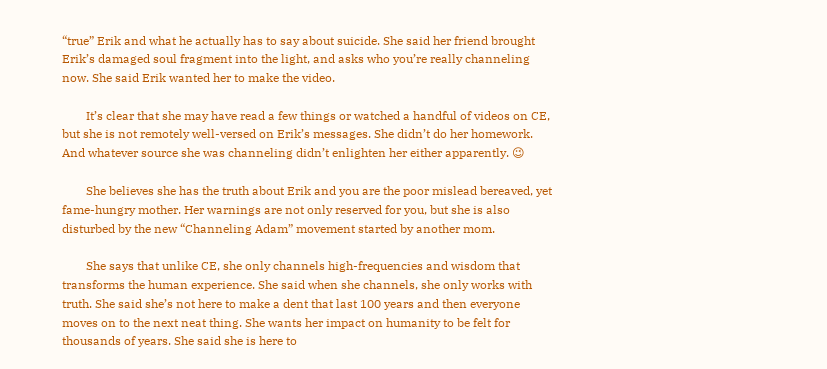“true” Erik and what he actually has to say about suicide. She said her friend brought Erik’s damaged soul fragment into the light, and asks who you’re really channeling now. She said Erik wanted her to make the video.

        It’s clear that she may have read a few things or watched a handful of videos on CE, but she is not remotely well-versed on Erik’s messages. She didn’t do her homework. And whatever source she was channeling didn’t enlighten her either apparently. 😉

        She believes she has the truth about Erik and you are the poor mislead bereaved, yet fame-hungry mother. Her warnings are not only reserved for you, but she is also disturbed by the new “Channeling Adam” movement started by another mom.

        She says that unlike CE, she only channels high-frequencies and wisdom that transforms the human experience. She said when she channels, she only works with truth. She said she’s not here to make a dent that last 100 years and then everyone moves on to the next neat thing. She wants her impact on humanity to be felt for thousands of years. She said she is here to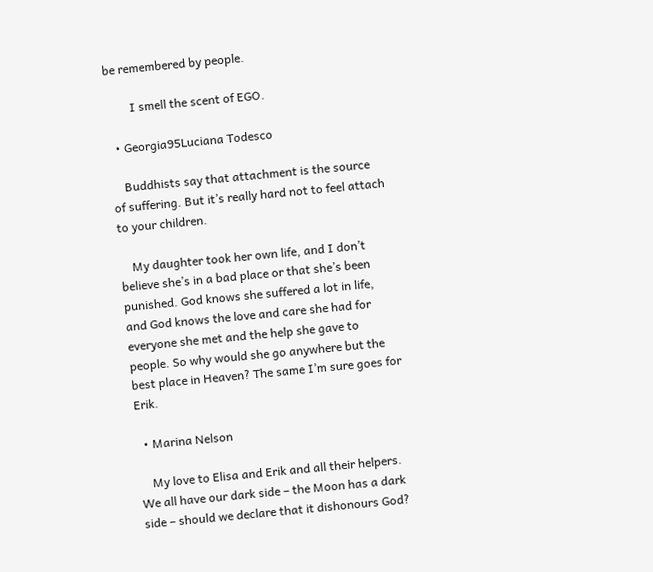be remembered by people.

        I smell the scent of EGO.

  • Georgia95Luciana Todesco

    Buddhists say that attachment is the source of suffering. But it’s really hard not to feel attach to your children.

    My daughter took her own life, and I don’t believe she’s in a bad place or that she’s been punished. God knows she suffered a lot in life, and God knows the love and care she had for everyone she met and the help she gave to people. So why would she go anywhere but the best place in Heaven? The same I’m sure goes for Erik.

  • Marina Nelson

    My love to Elisa and Erik and all their helpers. We all have our dark side – the Moon has a dark side – should we declare that it dishonours God?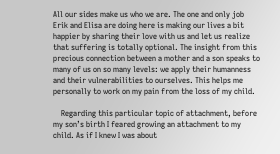All our sides make us who we are. The one and only job Erik and Elisa are doing here is making our lives a bit happier by sharing their love with us and let us realize that suffering is totally optional. The insight from this precious connection between a mother and a son speaks to many of us on so many levels: we apply their humanness and their vulnerabilities to ourselves. This helps me personally to work on my pain from the loss of my child.

    Regarding this particular topic of attachment, before my son’s birth I feared growing an attachment to my child. As if I knew I was about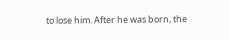to lose him. After he was born, the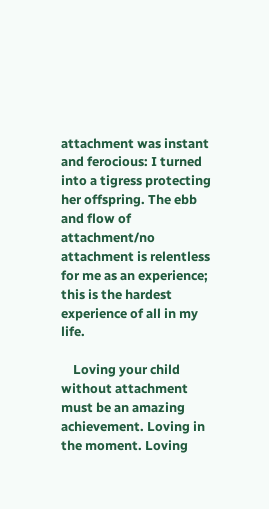attachment was instant and ferocious: I turned into a tigress protecting her offspring. The ebb and flow of attachment/no attachment is relentless for me as an experience; this is the hardest experience of all in my life.

    Loving your child without attachment must be an amazing achievement. Loving in the moment. Loving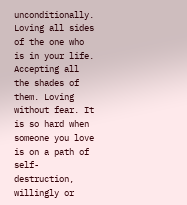unconditionally. Loving all sides of the one who is in your life. Accepting all the shades of them. Loving without fear. It is so hard when someone you love is on a path of self-destruction, willingly or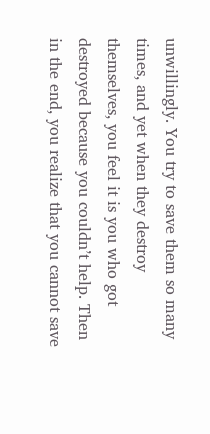unwillingly. You try to save them so many times, and yet when they destroy themselves, you feel it is you who got destroyed because you couldn’t help. Then in the end, you realize that you cannot save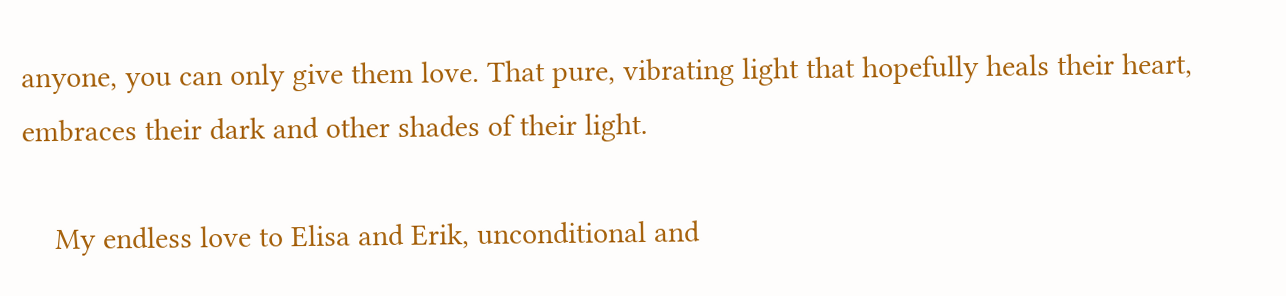anyone, you can only give them love. That pure, vibrating light that hopefully heals their heart, embraces their dark and other shades of their light.

    My endless love to Elisa and Erik, unconditional and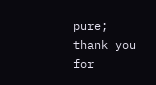pure; thank you for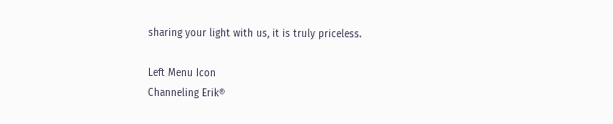sharing your light with us, it is truly priceless.

Left Menu Icon
Channeling Erik®